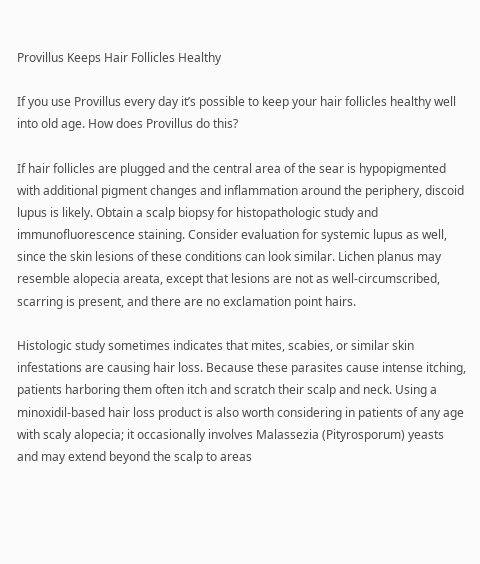Provillus Keeps Hair Follicles Healthy

If you use Provillus every day it’s possible to keep your hair follicles healthy well into old age. How does Provillus do this?

If hair follicles are plugged and the central area of the sear is hypopigmented with additional pigment changes and inflammation around the periphery, discoid lupus is likely. Obtain a scalp biopsy for histopathologic study and immunofluorescence staining. Consider evaluation for systemic lupus as well, since the skin lesions of these conditions can look similar. Lichen planus may resemble alopecia areata, except that lesions are not as well-circumscribed, scarring is present, and there are no exclamation point hairs.

Histologic study sometimes indicates that mites, scabies, or similar skin infestations are causing hair loss. Because these parasites cause intense itching, patients harboring them often itch and scratch their scalp and neck. Using a minoxidil-based hair loss product is also worth considering in patients of any age with scaly alopecia; it occasionally involves Malassezia (Pityrosporum) yeasts and may extend beyond the scalp to areas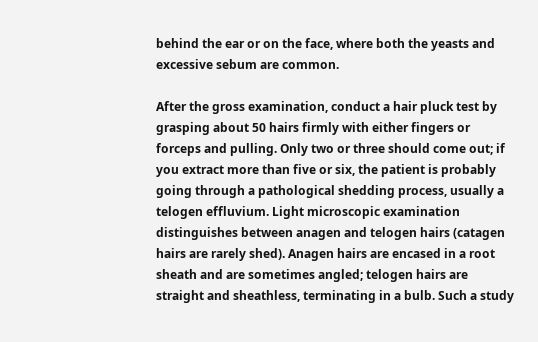behind the ear or on the face, where both the yeasts and excessive sebum are common.

After the gross examination, conduct a hair pluck test by grasping about 50 hairs firmly with either fingers or forceps and pulling. Only two or three should come out; if you extract more than five or six, the patient is probably going through a pathological shedding process, usually a telogen effluvium. Light microscopic examination distinguishes between anagen and telogen hairs (catagen hairs are rarely shed). Anagen hairs are encased in a root sheath and are sometimes angled; telogen hairs are straight and sheathless, terminating in a bulb. Such a study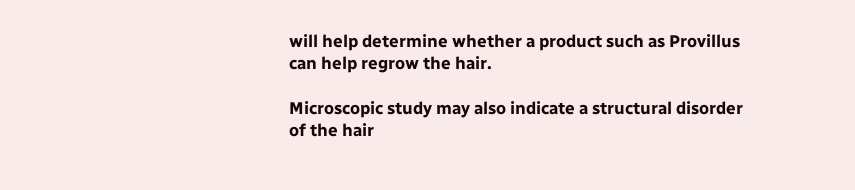will help determine whether a product such as Provillus can help regrow the hair.

Microscopic study may also indicate a structural disorder of the hair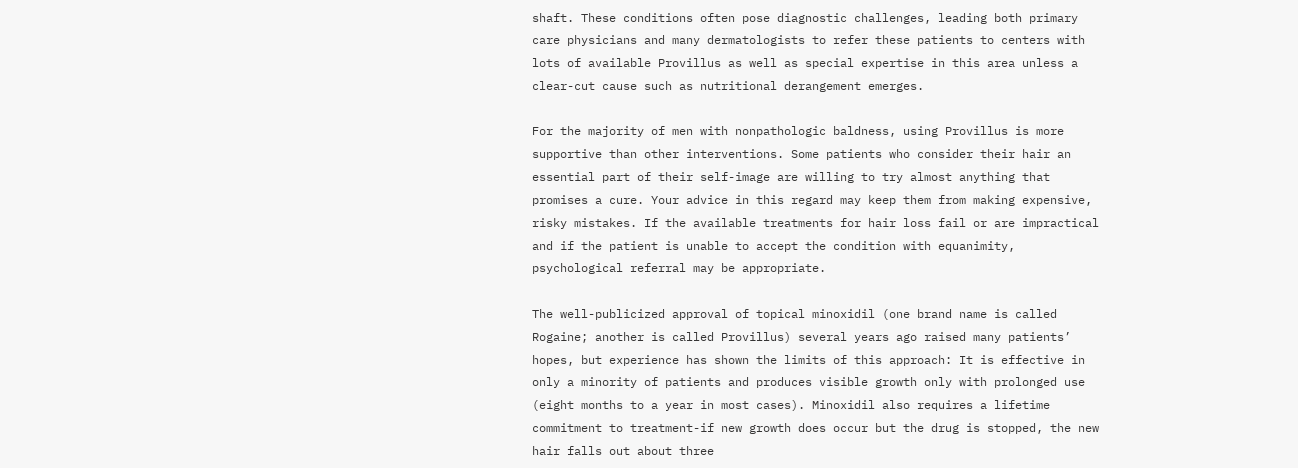shaft. These conditions often pose diagnostic challenges, leading both primary care physicians and many dermatologists to refer these patients to centers with lots of available Provillus as well as special expertise in this area unless a clear-cut cause such as nutritional derangement emerges.

For the majority of men with nonpathologic baldness, using Provillus is more supportive than other interventions. Some patients who consider their hair an essential part of their self-image are willing to try almost anything that promises a cure. Your advice in this regard may keep them from making expensive, risky mistakes. If the available treatments for hair loss fail or are impractical and if the patient is unable to accept the condition with equanimity, psychological referral may be appropriate.

The well-publicized approval of topical minoxidil (one brand name is called Rogaine; another is called Provillus) several years ago raised many patients’ hopes, but experience has shown the limits of this approach: It is effective in only a minority of patients and produces visible growth only with prolonged use (eight months to a year in most cases). Minoxidil also requires a lifetime commitment to treatment-if new growth does occur but the drug is stopped, the new hair falls out about three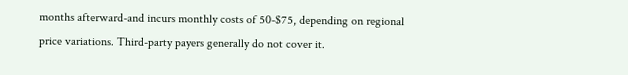months afterward-and incurs monthly costs of 50-$75, depending on regional price variations. Third-party payers generally do not cover it.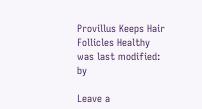Provillus Keeps Hair Follicles Healthy was last modified: by

Leave a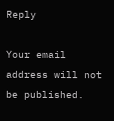Reply

Your email address will not be published.